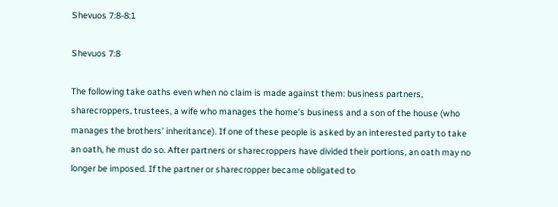Shevuos 7:8-8:1

Shevuos 7:8

The following take oaths even when no claim is made against them: business partners, sharecroppers, trustees, a wife who manages the home’s business and a son of the house (who manages the brothers’ inheritance). If one of these people is asked by an interested party to take an oath, he must do so. After partners or sharecroppers have divided their portions, an oath may no longer be imposed. If the partner or sharecropper became obligated to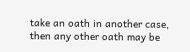take an oath in another case, then any other oath may be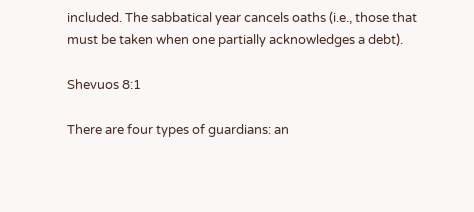included. The sabbatical year cancels oaths (i.e., those that must be taken when one partially acknowledges a debt).

Shevuos 8:1

There are four types of guardians: an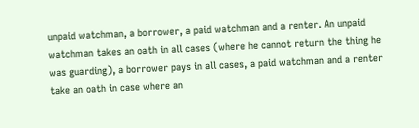unpaid watchman, a borrower, a paid watchman and a renter. An unpaid watchman takes an oath in all cases (where he cannot return the thing he was guarding), a borrower pays in all cases, a paid watchman and a renter take an oath in case where an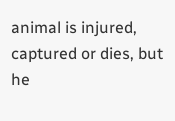animal is injured, captured or dies, but he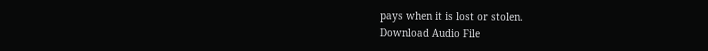pays when it is lost or stolen.
Download Audio File